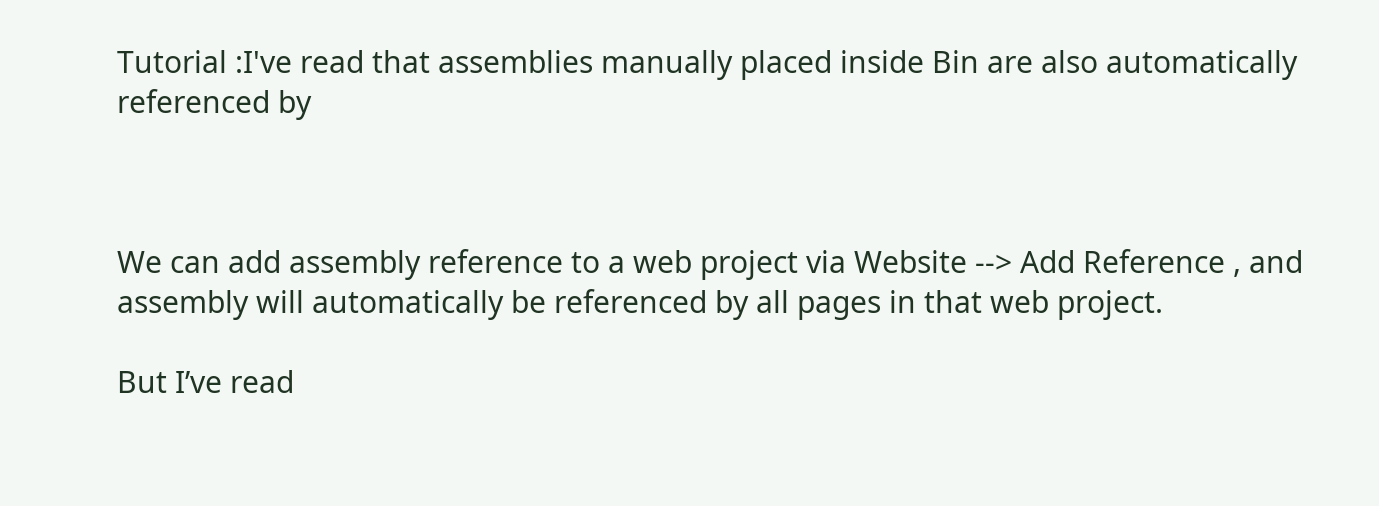Tutorial :I've read that assemblies manually placed inside Bin are also automatically referenced by



We can add assembly reference to a web project via Website --> Add Reference , and assembly will automatically be referenced by all pages in that web project.

But I’ve read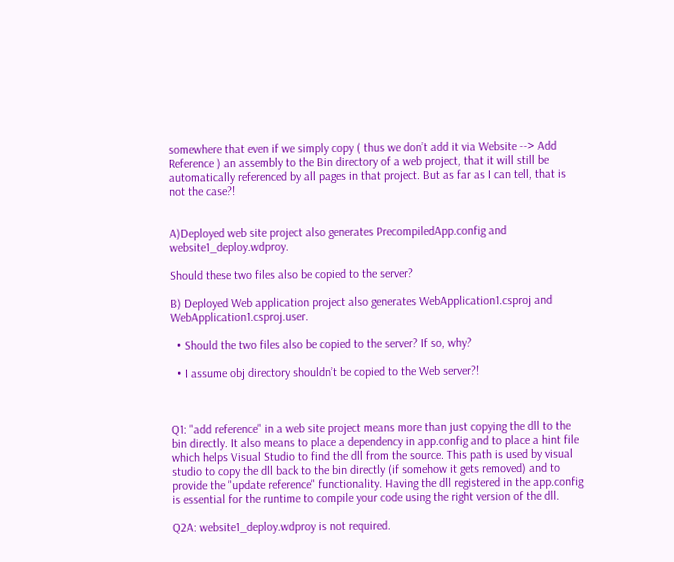somewhere that even if we simply copy ( thus we don’t add it via Website --> Add Reference ) an assembly to the Bin directory of a web project, that it will still be automatically referenced by all pages in that project. But as far as I can tell, that is not the case?!


A)Deployed web site project also generates PrecompiledApp.config and website1_deploy.wdproy.

Should these two files also be copied to the server?

B) Deployed Web application project also generates WebApplication1.csproj and WebApplication1.csproj.user.

  • Should the two files also be copied to the server? If so, why?

  • I assume obj directory shouldn’t be copied to the Web server?!



Q1: "add reference" in a web site project means more than just copying the dll to the bin directly. It also means to place a dependency in app.config and to place a hint file which helps Visual Studio to find the dll from the source. This path is used by visual studio to copy the dll back to the bin directly (if somehow it gets removed) and to provide the "update reference" functionality. Having the dll registered in the app.config is essential for the runtime to compile your code using the right version of the dll.

Q2A: website1_deploy.wdproy is not required.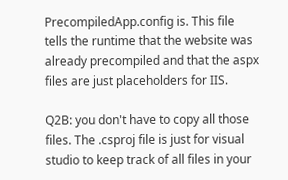PrecompiledApp.config is. This file tells the runtime that the website was already precompiled and that the aspx files are just placeholders for IIS.

Q2B: you don't have to copy all those files. The .csproj file is just for visual studio to keep track of all files in your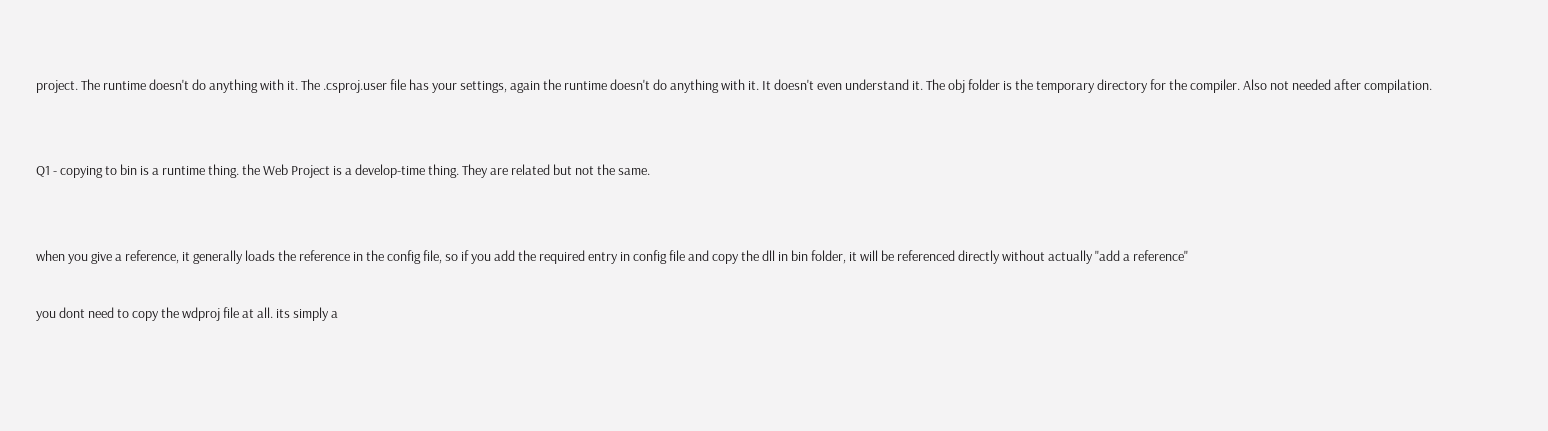project. The runtime doesn't do anything with it. The .csproj.user file has your settings, again the runtime doesn't do anything with it. It doesn't even understand it. The obj folder is the temporary directory for the compiler. Also not needed after compilation.


Q1 - copying to bin is a runtime thing. the Web Project is a develop-time thing. They are related but not the same.


when you give a reference, it generally loads the reference in the config file, so if you add the required entry in config file and copy the dll in bin folder, it will be referenced directly without actually "add a reference"

you dont need to copy the wdproj file at all. its simply a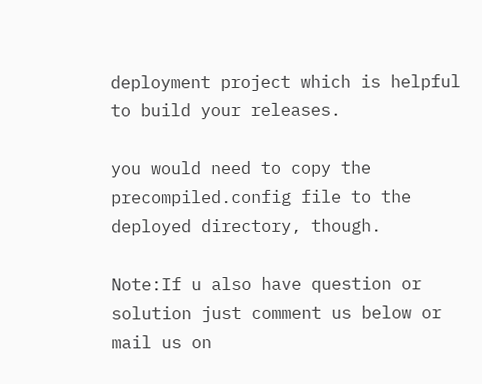deployment project which is helpful to build your releases.

you would need to copy the precompiled.config file to the deployed directory, though.

Note:If u also have question or solution just comment us below or mail us on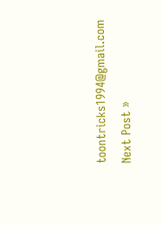toontricks1994@gmail.com
Next Post »